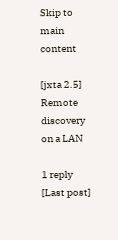Skip to main content

[jxta 2.5] Remote discovery on a LAN

1 reply [Last post]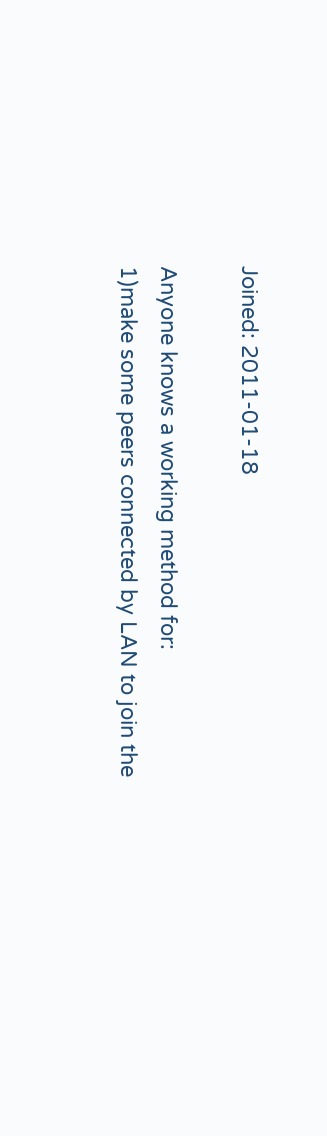Joined: 2011-01-18

Anyone knows a working method for:
1)make some peers connected by LAN to join the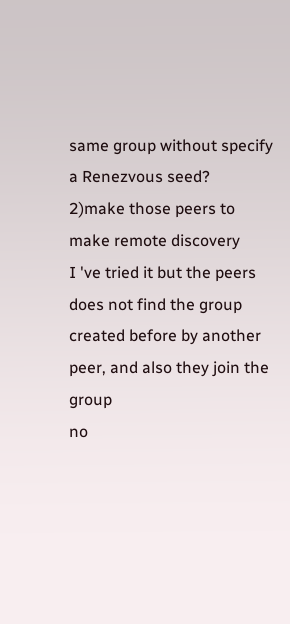same group without specify a Renezvous seed?
2)make those peers to make remote discovery
I 've tried it but the peers does not find the group created before by another peer, and also they join the group
no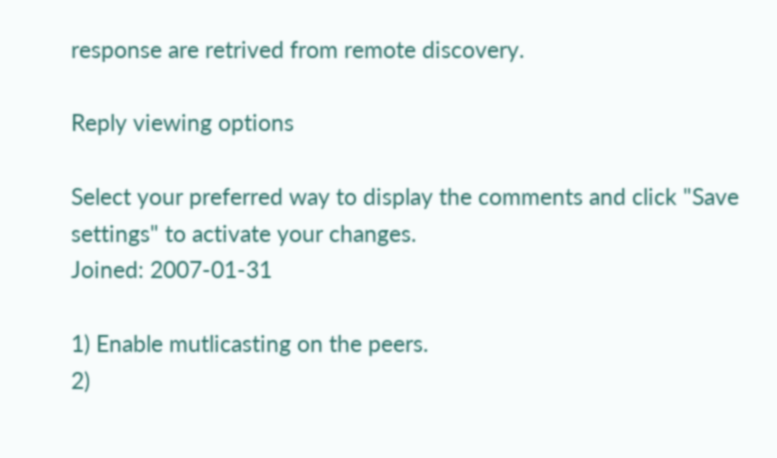response are retrived from remote discovery.

Reply viewing options

Select your preferred way to display the comments and click "Save settings" to activate your changes.
Joined: 2007-01-31

1) Enable mutlicasting on the peers.
2)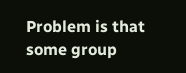Problem is that some group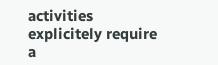activities explicitely require a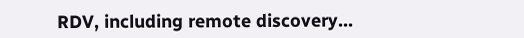RDV, including remote discovery...